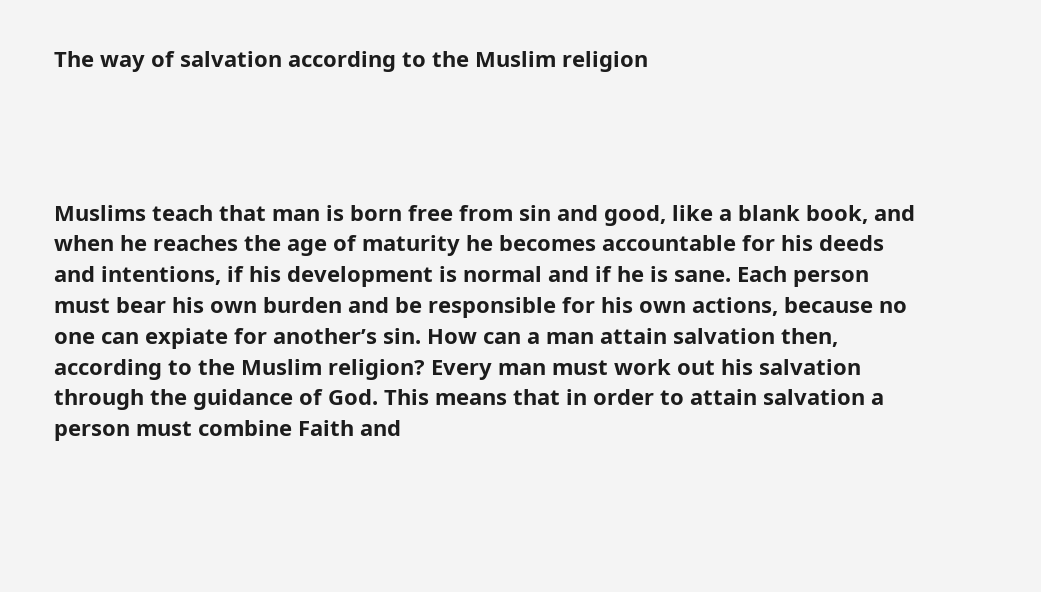The way of salvation according to the Muslim religion




Muslims teach that man is born free from sin and good, like a blank book, and when he reaches the age of maturity he becomes accountable for his deeds and intentions, if his development is normal and if he is sane. Each person must bear his own burden and be responsible for his own actions, because no one can expiate for another’s sin. How can a man attain salvation then, according to the Muslim religion? Every man must work out his salvation through the guidance of God. This means that in order to attain salvation a person must combine Faith and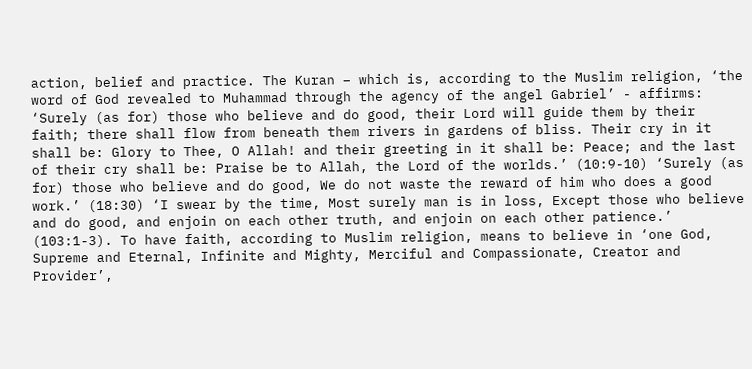action, belief and practice. The Kuran – which is, according to the Muslim religion, ‘the word of God revealed to Muhammad through the agency of the angel Gabriel’ - affirms: ‘Surely (as for) those who believe and do good, their Lord will guide them by their faith; there shall flow from beneath them rivers in gardens of bliss. Their cry in it shall be: Glory to Thee, O Allah! and their greeting in it shall be: Peace; and the last of their cry shall be: Praise be to Allah, the Lord of the worlds.’ (10:9-10) ‘Surely (as for) those who believe and do good, We do not waste the reward of him who does a good work.’ (18:30) ‘I swear by the time, Most surely man is in loss, Except those who believe and do good, and enjoin on each other truth, and enjoin on each other patience.’ (103:1-3). To have faith, according to Muslim religion, means to believe in ‘one God, Supreme and Eternal, Infinite and Mighty, Merciful and Compassionate, Creator and Provider’,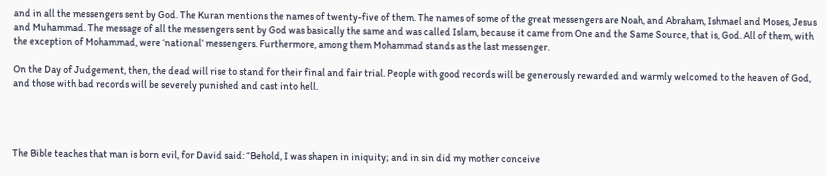and in all the messengers sent by God. The Kuran mentions the names of twenty-five of them. The names of some of the great messengers are Noah, and Abraham, Ishmael and Moses, Jesus and Muhammad. The message of all the messengers sent by God was basically the same and was called Islam, because it came from One and the Same Source, that is, God. All of them, with the exception of Mohammad, were ‘national’ messengers. Furthermore, among them Mohammad stands as the last messenger.

On the Day of Judgement, then, the dead will rise to stand for their final and fair trial. People with good records will be generously rewarded and warmly welcomed to the heaven of God, and those with bad records will be severely punished and cast into hell.




The Bible teaches that man is born evil, for David said: “Behold, I was shapen in iniquity; and in sin did my mother conceive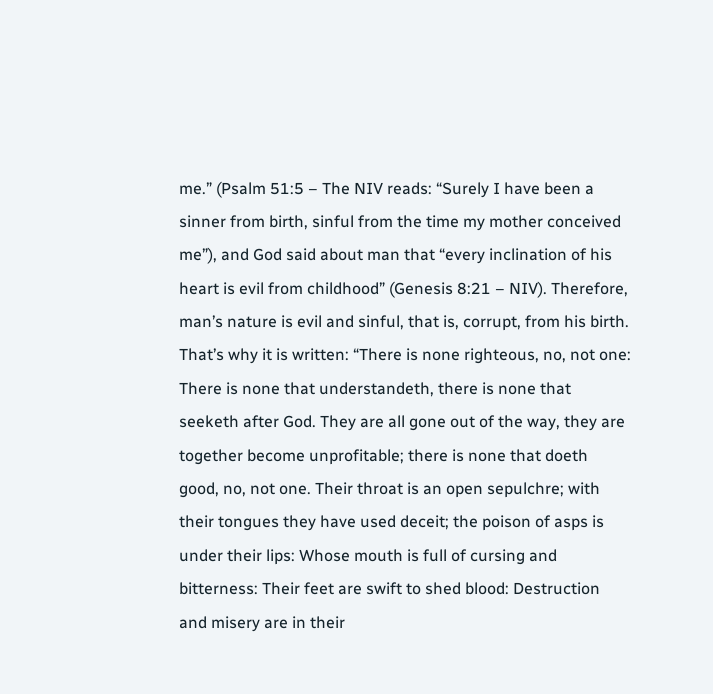me.” (Psalm 51:5 – The NIV reads: “Surely I have been a sinner from birth, sinful from the time my mother conceived me”), and God said about man that “every inclination of his heart is evil from childhood” (Genesis 8:21 – NIV). Therefore, man’s nature is evil and sinful, that is, corrupt, from his birth. That’s why it is written: “There is none righteous, no, not one: There is none that understandeth, there is none that seeketh after God. They are all gone out of the way, they are together become unprofitable; there is none that doeth good, no, not one. Their throat is an open sepulchre; with their tongues they have used deceit; the poison of asps is under their lips: Whose mouth is full of cursing and bitterness: Their feet are swift to shed blood: Destruction and misery are in their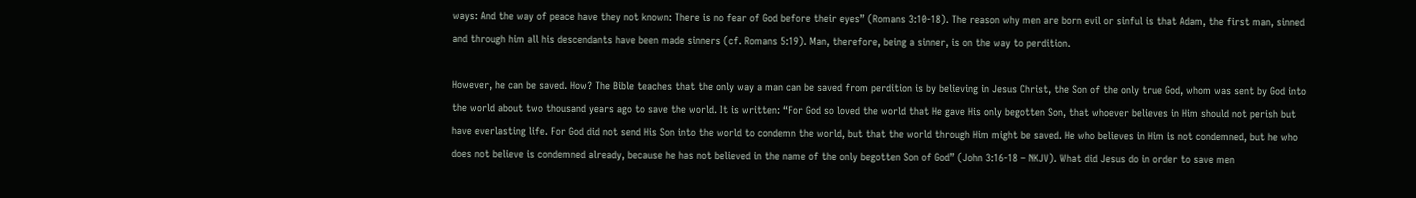ways: And the way of peace have they not known: There is no fear of God before their eyes” (Romans 3:10-18). The reason why men are born evil or sinful is that Adam, the first man, sinned and through him all his descendants have been made sinners (cf. Romans 5:19). Man, therefore, being a sinner, is on the way to perdition.

However, he can be saved. How? The Bible teaches that the only way a man can be saved from perdition is by believing in Jesus Christ, the Son of the only true God, whom was sent by God into the world about two thousand years ago to save the world. It is written: “For God so loved the world that He gave His only begotten Son, that whoever believes in Him should not perish but have everlasting life. For God did not send His Son into the world to condemn the world, but that the world through Him might be saved. He who believes in Him is not condemned, but he who does not believe is condemned already, because he has not believed in the name of the only begotten Son of God” (John 3:16-18 – NKJV). What did Jesus do in order to save men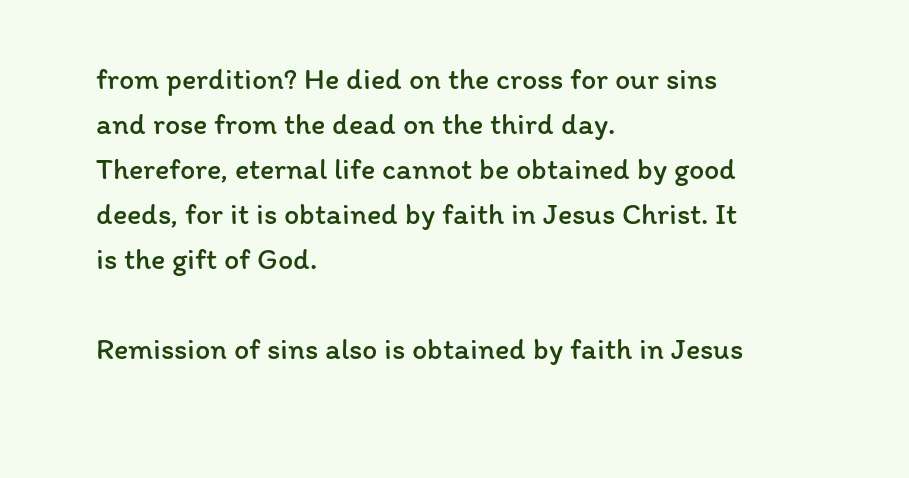from perdition? He died on the cross for our sins and rose from the dead on the third day. Therefore, eternal life cannot be obtained by good deeds, for it is obtained by faith in Jesus Christ. It is the gift of God.

Remission of sins also is obtained by faith in Jesus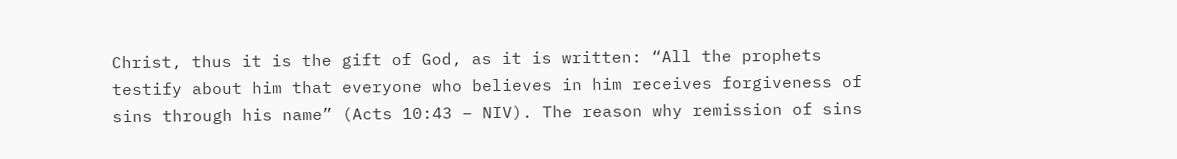Christ, thus it is the gift of God, as it is written: “All the prophets testify about him that everyone who believes in him receives forgiveness of sins through his name” (Acts 10:43 – NIV). The reason why remission of sins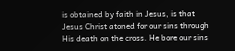is obtained by faith in Jesus, is that Jesus Christ atoned for our sins through His death on the cross. He bore our sins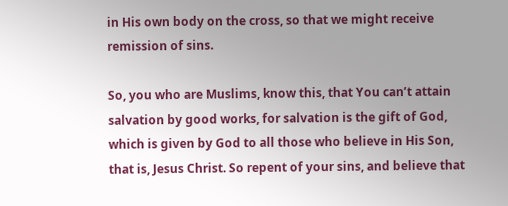in His own body on the cross, so that we might receive remission of sins.

So, you who are Muslims, know this, that You can’t attain salvation by good works, for salvation is the gift of God, which is given by God to all those who believe in His Son, that is, Jesus Christ. So repent of your sins, and believe that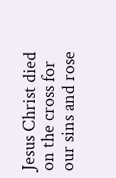Jesus Christ died on the cross for our sins and rose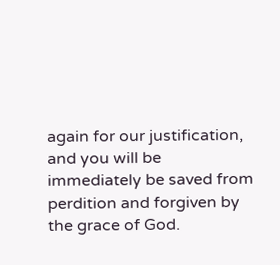again for our justification, and you will be immediately be saved from perdition and forgiven by the grace of God.